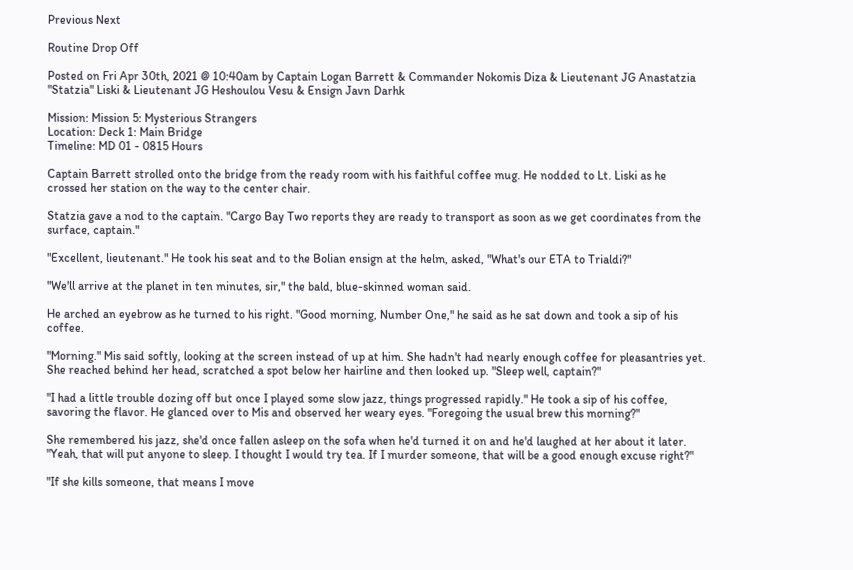Previous Next

Routine Drop Off

Posted on Fri Apr 30th, 2021 @ 10:40am by Captain Logan Barrett & Commander Nokomis Diza & Lieutenant JG Anastatzia "Statzia" Liski & Lieutenant JG Heshoulou Vesu & Ensign Javn Darhk

Mission: Mission 5: Mysterious Strangers
Location: Deck 1: Main Bridge
Timeline: MD 01 - 0815 Hours

Captain Barrett strolled onto the bridge from the ready room with his faithful coffee mug. He nodded to Lt. Liski as he crossed her station on the way to the center chair.

Statzia gave a nod to the captain. "Cargo Bay Two reports they are ready to transport as soon as we get coordinates from the surface, captain."

"Excellent, lieutenant." He took his seat and to the Bolian ensign at the helm, asked, "What's our ETA to Trialdi?"

"We'll arrive at the planet in ten minutes, sir," the bald, blue-skinned woman said.

He arched an eyebrow as he turned to his right. "Good morning, Number One," he said as he sat down and took a sip of his coffee.

"Morning." Mis said softly, looking at the screen instead of up at him. She hadn't had nearly enough coffee for pleasantries yet. She reached behind her head, scratched a spot below her hairline and then looked up. "Sleep well, captain?"

"I had a little trouble dozing off but once I played some slow jazz, things progressed rapidly." He took a sip of his coffee, savoring the flavor. He glanced over to Mis and observed her weary eyes. "Foregoing the usual brew this morning?"

She remembered his jazz, she'd once fallen asleep on the sofa when he'd turned it on and he'd laughed at her about it later. "Yeah, that will put anyone to sleep. I thought I would try tea. If I murder someone, that will be a good enough excuse right?"

"If she kills someone, that means I move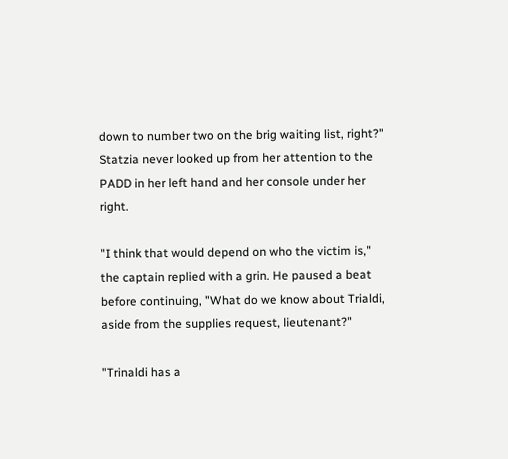down to number two on the brig waiting list, right?" Statzia never looked up from her attention to the PADD in her left hand and her console under her right.

"I think that would depend on who the victim is," the captain replied with a grin. He paused a beat before continuing, "What do we know about Trialdi, aside from the supplies request, lieutenant?"

"Trinaldi has a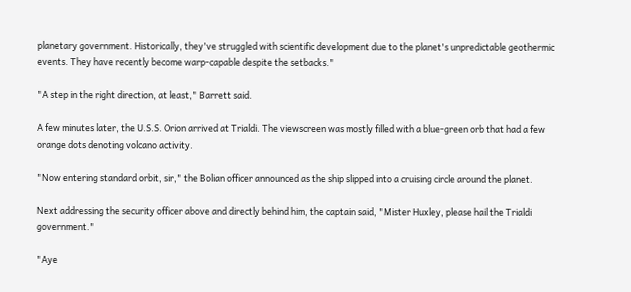planetary government. Historically, they've struggled with scientific development due to the planet's unpredictable geothermic events. They have recently become warp-capable despite the setbacks."

"A step in the right direction, at least," Barrett said.

A few minutes later, the U.S.S. Orion arrived at Trialdi. The viewscreen was mostly filled with a blue-green orb that had a few orange dots denoting volcano activity.

"Now entering standard orbit, sir," the Bolian officer announced as the ship slipped into a cruising circle around the planet.

Next addressing the security officer above and directly behind him, the captain said, "Mister Huxley, please hail the Trialdi government."

"Aye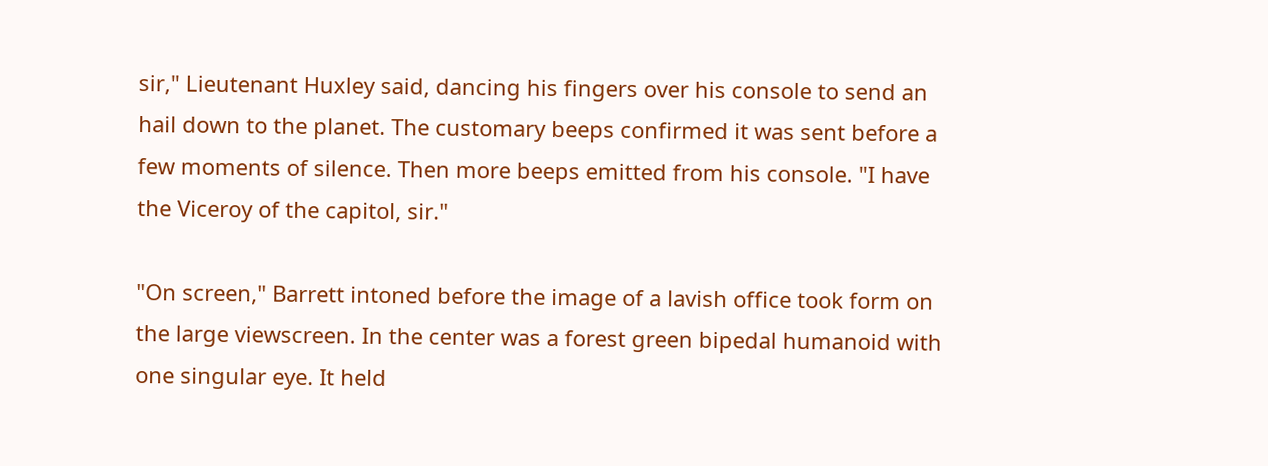sir," Lieutenant Huxley said, dancing his fingers over his console to send an hail down to the planet. The customary beeps confirmed it was sent before a few moments of silence. Then more beeps emitted from his console. "I have the Viceroy of the capitol, sir."

"On screen," Barrett intoned before the image of a lavish office took form on the large viewscreen. In the center was a forest green bipedal humanoid with one singular eye. It held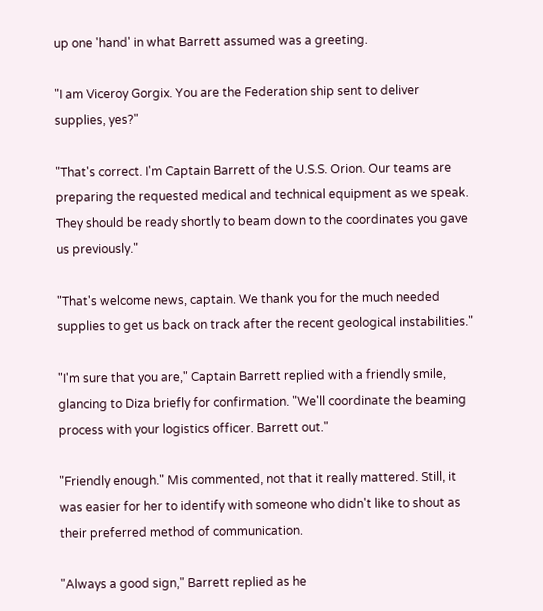up one 'hand' in what Barrett assumed was a greeting.

"I am Viceroy Gorgix. You are the Federation ship sent to deliver supplies, yes?"

"That's correct. I'm Captain Barrett of the U.S.S. Orion. Our teams are preparing the requested medical and technical equipment as we speak. They should be ready shortly to beam down to the coordinates you gave us previously."

"That's welcome news, captain. We thank you for the much needed supplies to get us back on track after the recent geological instabilities."

"I'm sure that you are," Captain Barrett replied with a friendly smile, glancing to Diza briefly for confirmation. "We'll coordinate the beaming process with your logistics officer. Barrett out."

"Friendly enough." Mis commented, not that it really mattered. Still, it was easier for her to identify with someone who didn't like to shout as their preferred method of communication.

"Always a good sign," Barrett replied as he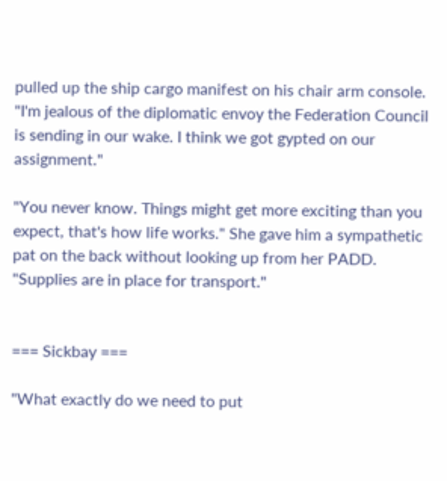pulled up the ship cargo manifest on his chair arm console. "I'm jealous of the diplomatic envoy the Federation Council is sending in our wake. I think we got gypted on our assignment."

"You never know. Things might get more exciting than you expect, that's how life works." She gave him a sympathetic pat on the back without looking up from her PADD. "Supplies are in place for transport."


=== Sickbay ===

"What exactly do we need to put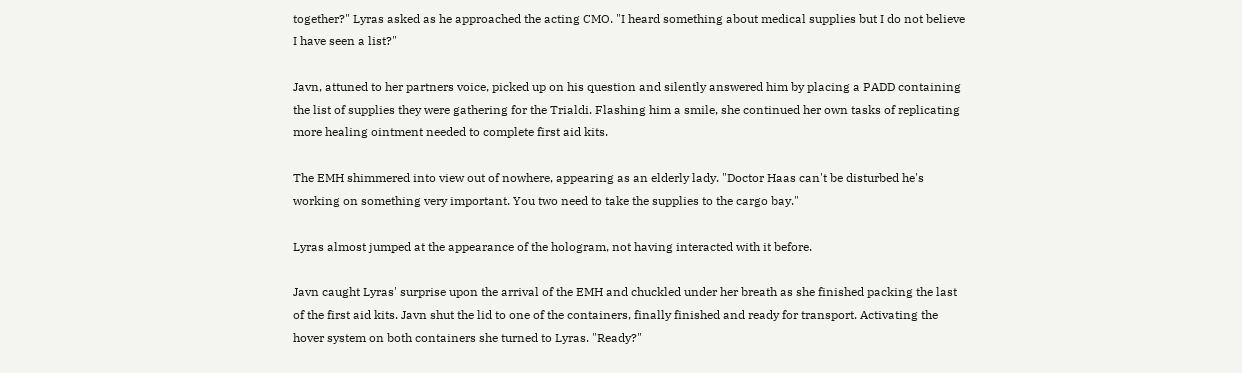together?" Lyras asked as he approached the acting CMO. "I heard something about medical supplies but I do not believe I have seen a list?"

Javn, attuned to her partners voice, picked up on his question and silently answered him by placing a PADD containing the list of supplies they were gathering for the Trialdi. Flashing him a smile, she continued her own tasks of replicating more healing ointment needed to complete first aid kits.

The EMH shimmered into view out of nowhere, appearing as an elderly lady. "Doctor Haas can't be disturbed he's working on something very important. You two need to take the supplies to the cargo bay."

Lyras almost jumped at the appearance of the hologram, not having interacted with it before.

Javn caught Lyras' surprise upon the arrival of the EMH and chuckled under her breath as she finished packing the last of the first aid kits. Javn shut the lid to one of the containers, finally finished and ready for transport. Activating the hover system on both containers she turned to Lyras. "Ready?"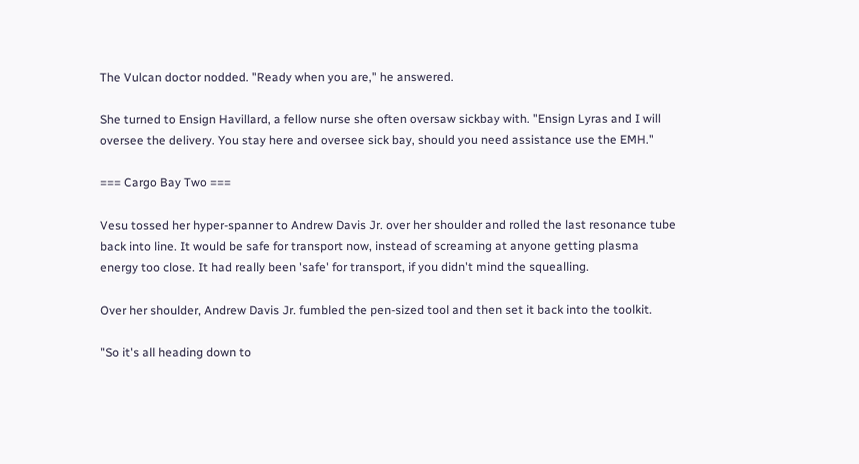The Vulcan doctor nodded. "Ready when you are," he answered.

She turned to Ensign Havillard, a fellow nurse she often oversaw sickbay with. "Ensign Lyras and I will oversee the delivery. You stay here and oversee sick bay, should you need assistance use the EMH."

=== Cargo Bay Two ===

Vesu tossed her hyper-spanner to Andrew Davis Jr. over her shoulder and rolled the last resonance tube back into line. It would be safe for transport now, instead of screaming at anyone getting plasma energy too close. It had really been 'safe' for transport, if you didn't mind the squealling.

Over her shoulder, Andrew Davis Jr. fumbled the pen-sized tool and then set it back into the toolkit.

"So it's all heading down to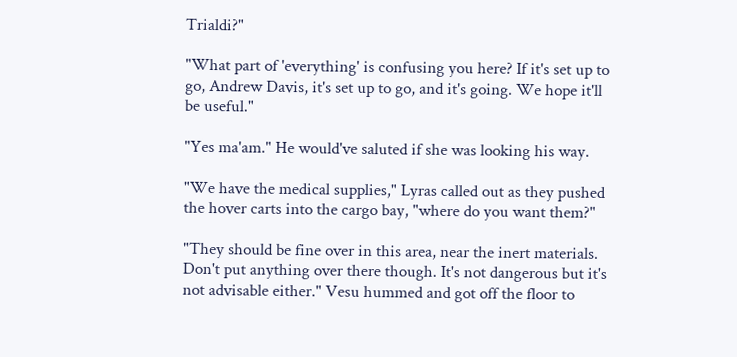Trialdi?"

"What part of 'everything' is confusing you here? If it's set up to go, Andrew Davis, it's set up to go, and it's going. We hope it'll be useful."

"Yes ma'am." He would've saluted if she was looking his way.

"We have the medical supplies," Lyras called out as they pushed the hover carts into the cargo bay, "where do you want them?"

"They should be fine over in this area, near the inert materials. Don't put anything over there though. It's not dangerous but it's not advisable either." Vesu hummed and got off the floor to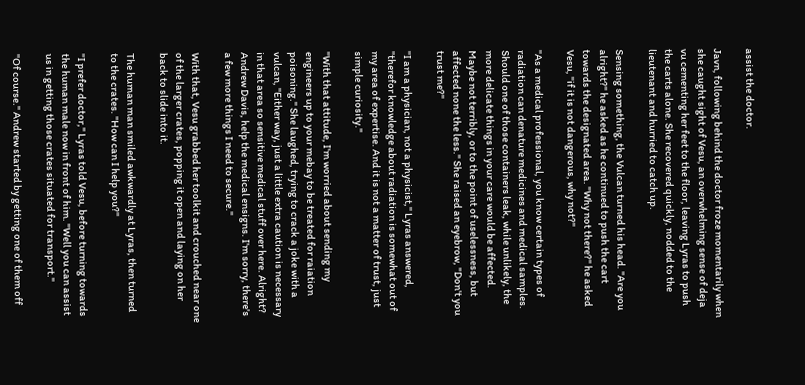assist the doctor.

Javn, following behind the doctor froze momentarily when she caught sight of Vesu, an overwhelming sense of deja vu cementing her feet to the floor, leaving Lyras to push the carts alone. She recovered quickly, nodded to the lieutenant and hurried to catch up.

Sensing something, the Vulcan turned his head. "Are you alright?" he asked as he continued to push the cart towards the designated area. "Why not there?" he asked Vesu, "if it is not dangerous, why not?"

"As a medical professional, you know certain types of radiation can denature medicines and medical samples. Should one of those containers leak, while unlikely, the more delicate things in your care would be affected. Maybe not terribly, or to the point of uselessness, but affected none the less." She raised an eyebrow, "Don't you trust me?"

"I am a physician, not a physicist," Lyras answered, "therefor knowledge about radiation is somewhat out of my area of expertise. And it is not a matter of trust, just simple curiosity."

"With that attitude, I'm worried about sending my engineers up to your mebay to be treated for raiation poisoning." She laughed, trying to crack a joke with a vulcan, "Either way, just a little extra caution is necessary in that area so sensitive medical stuff over here. Alright? Andrew Davis, help the medical ensigns. I'm sorry, there's a few more things I need to secure."

With that, Vesu grabbed her toolkit and crouched near one of the larger crates, popping it open and laying on her back to slide into it.

The human man smiled awkwardly at Lyras, then turned to the crates. "How can I help you?"

"I prefer doctor," Lyras told Vesu, before turning towards the human male now in front of him. "Well you can assist us in getting those crates situated for transport."

"Of course." Andrew started by getting one of them off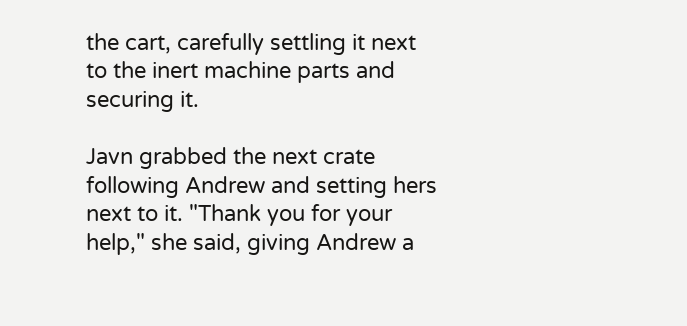the cart, carefully settling it next to the inert machine parts and securing it.

Javn grabbed the next crate following Andrew and setting hers next to it. "Thank you for your help," she said, giving Andrew a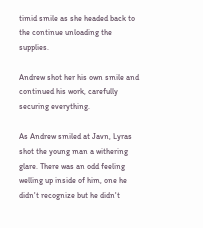timid smile as she headed back to the continue unloading the supplies.

Andrew shot her his own smile and continued his work, carefully securing everything.

As Andrew smiled at Javn, Lyras shot the young man a withering glare. There was an odd feeling welling up inside of him, one he didn't recognize but he didn't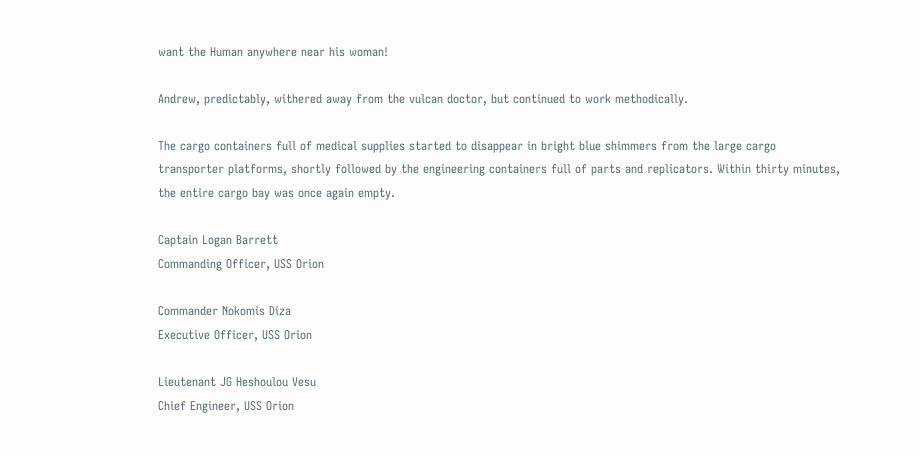want the Human anywhere near his woman!

Andrew, predictably, withered away from the vulcan doctor, but continued to work methodically.

The cargo containers full of medical supplies started to disappear in bright blue shimmers from the large cargo transporter platforms, shortly followed by the engineering containers full of parts and replicators. Within thirty minutes, the entire cargo bay was once again empty.

Captain Logan Barrett
Commanding Officer, USS Orion

Commander Nokomis Diza
Executive Officer, USS Orion

Lieutenant JG Heshoulou Vesu
Chief Engineer, USS Orion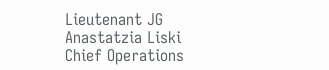Lieutenant JG Anastatzia Liski
Chief Operations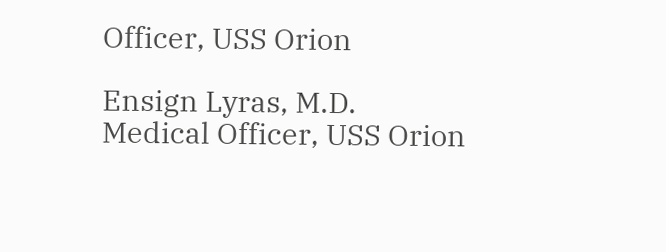Officer, USS Orion

Ensign Lyras, M.D.
Medical Officer, USS Orion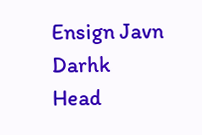Ensign Javn Darhk
Head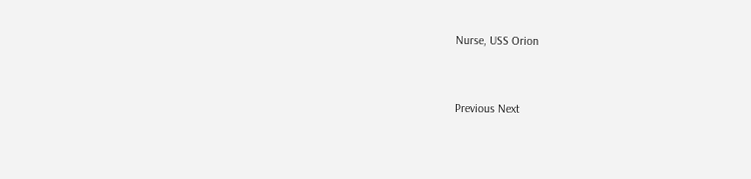Nurse, USS Orion


Previous Next